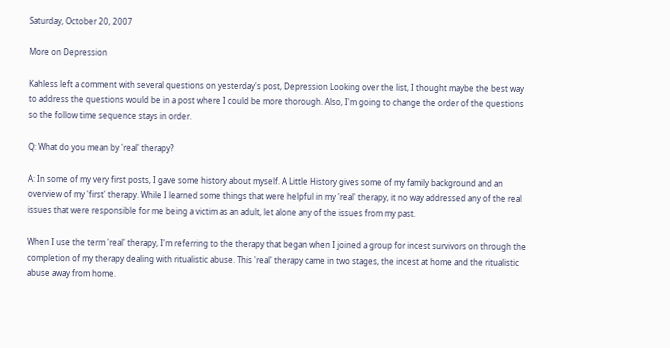Saturday, October 20, 2007

More on Depression

Kahless left a comment with several questions on yesterday's post, Depression Looking over the list, I thought maybe the best way to address the questions would be in a post where I could be more thorough. Also, I'm going to change the order of the questions so the follow time sequence stays in order.

Q: What do you mean by 'real' therapy?

A: In some of my very first posts, I gave some history about myself. A Little History gives some of my family background and an overview of my 'first' therapy. While I learned some things that were helpful in my 'real' therapy, it no way addressed any of the real issues that were responsible for me being a victim as an adult, let alone any of the issues from my past.

When I use the term 'real' therapy, I'm referring to the therapy that began when I joined a group for incest survivors on through the completion of my therapy dealing with ritualistic abuse. This 'real' therapy came in two stages, the incest at home and the ritualistic abuse away from home.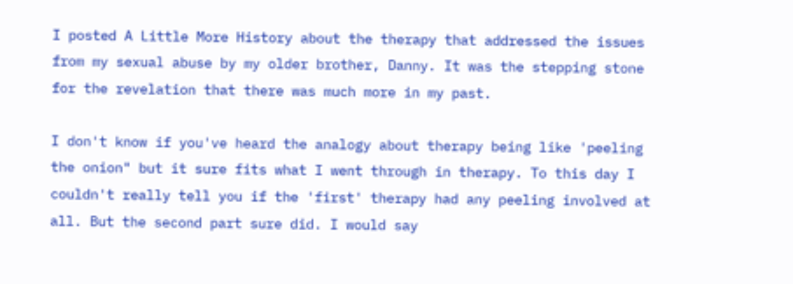I posted A Little More History about the therapy that addressed the issues from my sexual abuse by my older brother, Danny. It was the stepping stone for the revelation that there was much more in my past.

I don't know if you've heard the analogy about therapy being like 'peeling the onion" but it sure fits what I went through in therapy. To this day I couldn't really tell you if the 'first' therapy had any peeling involved at all. But the second part sure did. I would say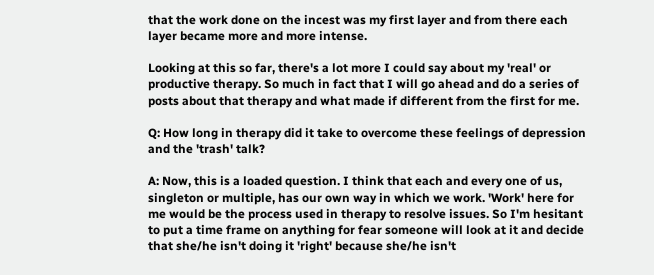that the work done on the incest was my first layer and from there each layer became more and more intense.

Looking at this so far, there's a lot more I could say about my 'real' or productive therapy. So much in fact that I will go ahead and do a series of posts about that therapy and what made if different from the first for me.

Q: How long in therapy did it take to overcome these feelings of depression and the 'trash' talk?

A: Now, this is a loaded question. I think that each and every one of us, singleton or multiple, has our own way in which we work. 'Work' here for me would be the process used in therapy to resolve issues. So I'm hesitant to put a time frame on anything for fear someone will look at it and decide that she/he isn't doing it 'right' because she/he isn't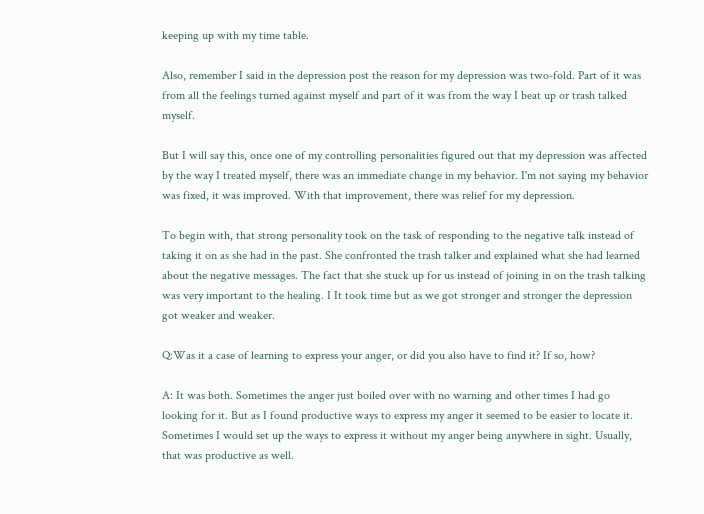keeping up with my time table.

Also, remember I said in the depression post the reason for my depression was two-fold. Part of it was from all the feelings turned against myself and part of it was from the way I beat up or trash talked myself.

But I will say this, once one of my controlling personalities figured out that my depression was affected by the way I treated myself, there was an immediate change in my behavior. I'm not saying my behavior was fixed, it was improved. With that improvement, there was relief for my depression.

To begin with, that strong personality took on the task of responding to the negative talk instead of taking it on as she had in the past. She confronted the trash talker and explained what she had learned about the negative messages. The fact that she stuck up for us instead of joining in on the trash talking was very important to the healing. I It took time but as we got stronger and stronger the depression got weaker and weaker.

Q:Was it a case of learning to express your anger, or did you also have to find it? If so, how?

A: It was both. Sometimes the anger just boiled over with no warning and other times I had go looking for it. But as I found productive ways to express my anger it seemed to be easier to locate it. Sometimes I would set up the ways to express it without my anger being anywhere in sight. Usually, that was productive as well.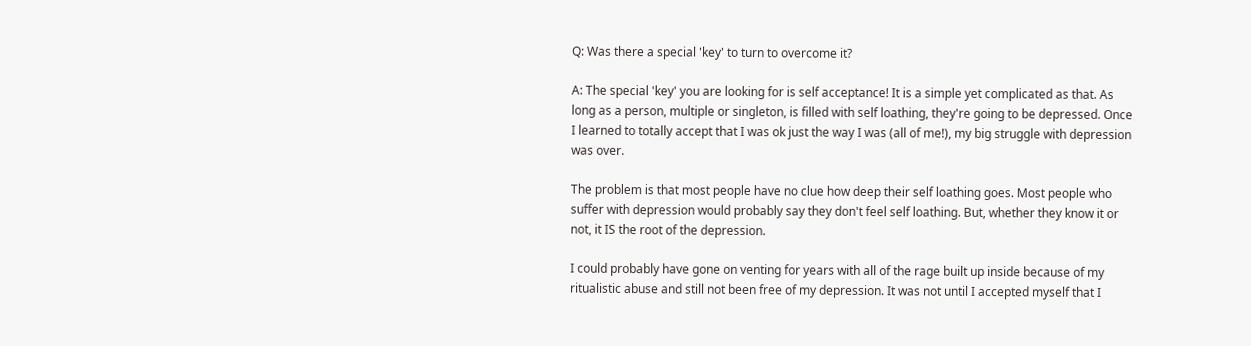Q: Was there a special 'key' to turn to overcome it?

A: The special 'key' you are looking for is self acceptance! It is a simple yet complicated as that. As long as a person, multiple or singleton, is filled with self loathing, they're going to be depressed. Once I learned to totally accept that I was ok just the way I was (all of me!), my big struggle with depression was over.

The problem is that most people have no clue how deep their self loathing goes. Most people who suffer with depression would probably say they don't feel self loathing. But, whether they know it or not, it IS the root of the depression.

I could probably have gone on venting for years with all of the rage built up inside because of my ritualistic abuse and still not been free of my depression. It was not until I accepted myself that I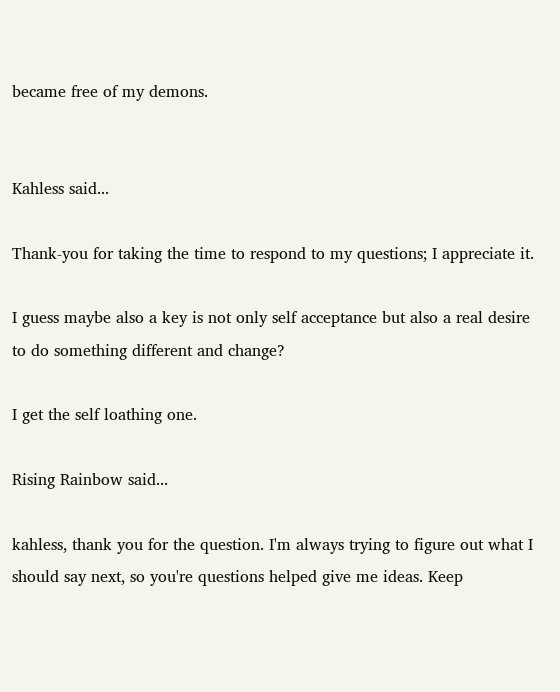became free of my demons.


Kahless said...

Thank-you for taking the time to respond to my questions; I appreciate it.

I guess maybe also a key is not only self acceptance but also a real desire to do something different and change?

I get the self loathing one.

Rising Rainbow said...

kahless, thank you for the question. I'm always trying to figure out what I should say next, so you're questions helped give me ideas. Keep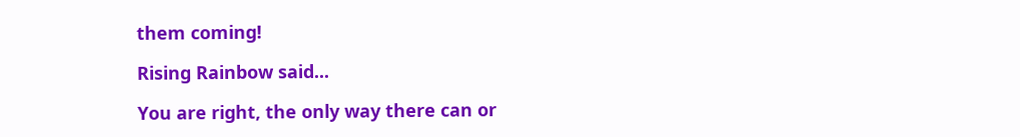them coming!

Rising Rainbow said...

You are right, the only way there can or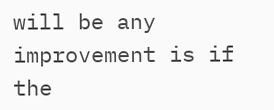will be any improvement is if the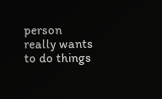person really wants to do things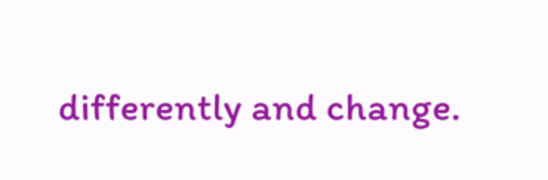differently and change.